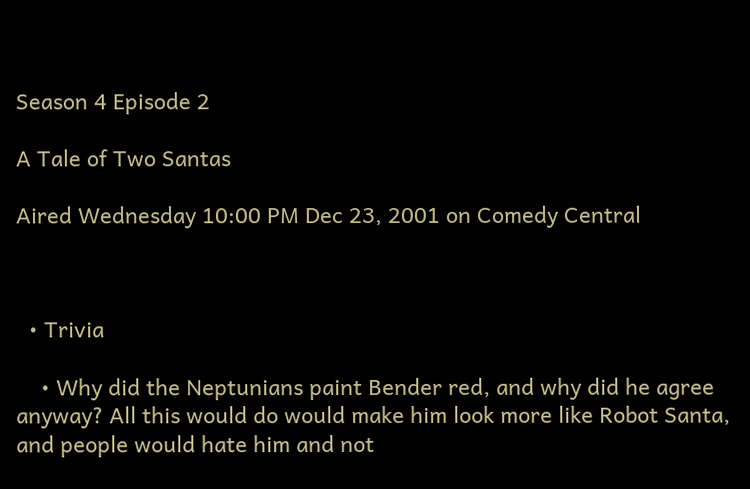Season 4 Episode 2

A Tale of Two Santas

Aired Wednesday 10:00 PM Dec 23, 2001 on Comedy Central



  • Trivia

    • Why did the Neptunians paint Bender red, and why did he agree anyway? All this would do would make him look more like Robot Santa, and people would hate him and not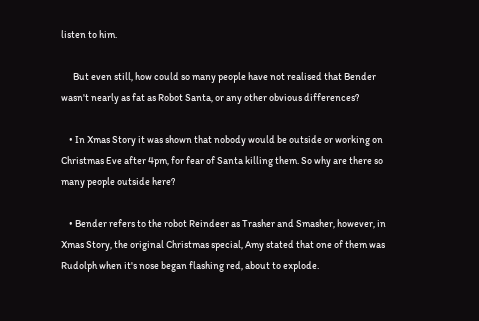listen to him.

      But even still, how could so many people have not realised that Bender wasn't nearly as fat as Robot Santa, or any other obvious differences?

    • In Xmas Story it was shown that nobody would be outside or working on Christmas Eve after 4pm, for fear of Santa killing them. So why are there so many people outside here?

    • Bender refers to the robot Reindeer as Trasher and Smasher, however, in Xmas Story, the original Christmas special, Amy stated that one of them was Rudolph when it's nose began flashing red, about to explode.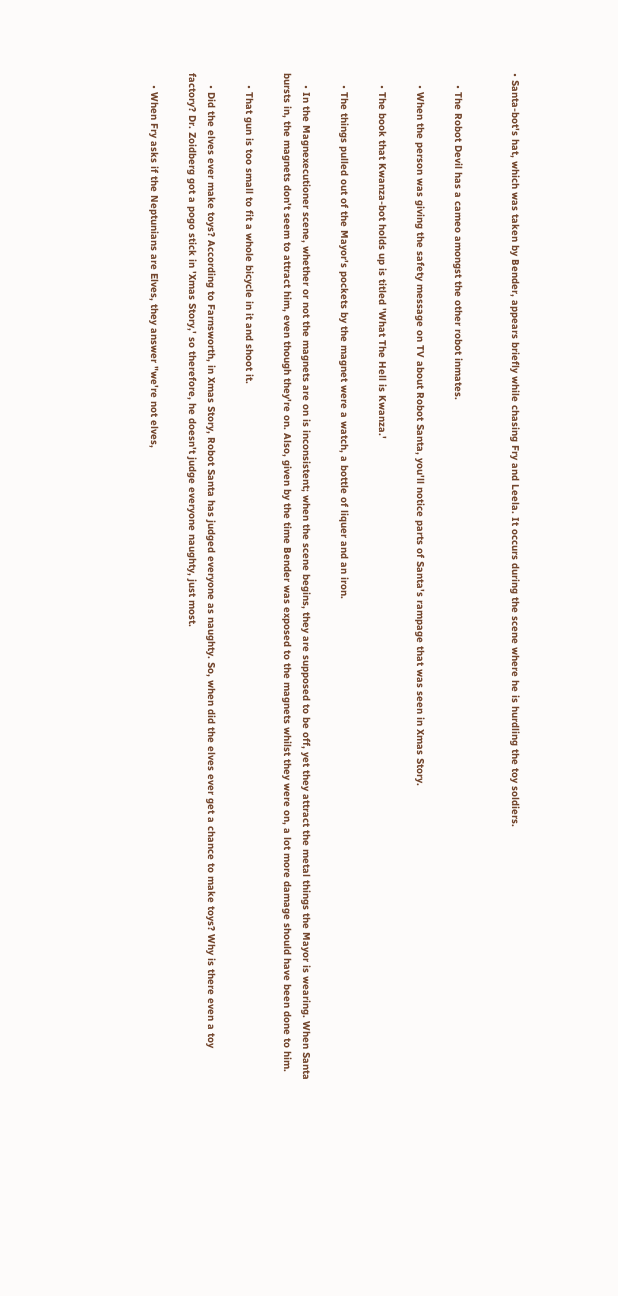• Santa-bot's hat, which was taken by Bender, appears briefly while chasing Fry and Leela. It occurs during the scene where he is hurdling the toy soldiers.


    • The Robot Devil has a cameo amongst the other robot inmates.

    • When the person was giving the safety message on TV about Robot Santa, you'll notice parts of Santa's rampage that was seen in Xmas Story.

    • The book that Kwanza-bot holds up is titled 'What The Hell is Kwanza.'

    • The things pulled out of the Mayor's pockets by the magnet were a watch, a bottle of liquer and an iron.

    • In the Magnexecutioner scene, whether or not the magnets are on is inconsistent; when the scene begins, they are supposed to be off, yet they attract the metal things the Mayor is wearing. When Santa bursts in, the magnets don't seem to attract him, even though they're on. Also, given by the time Bender was exposed to the magnets whilst they were on, a lot more damage should have been done to him.

    • That gun is too small to fit a whole bicycle in it and shoot it.

    • Did the elves ever make toys? According to Farnsworth, in Xmas Story, Robot Santa has judged everyone as naughty. So, when did the elves ever get a chance to make toys? Why is there even a toy factory? Dr. Zoidberg got a pogo stick in 'Xmas Story,' so therefore, he doesn't judge everyone naughty, just most.

    • When Fry asks if the Neptunians are Elves, they answer "we're not elves,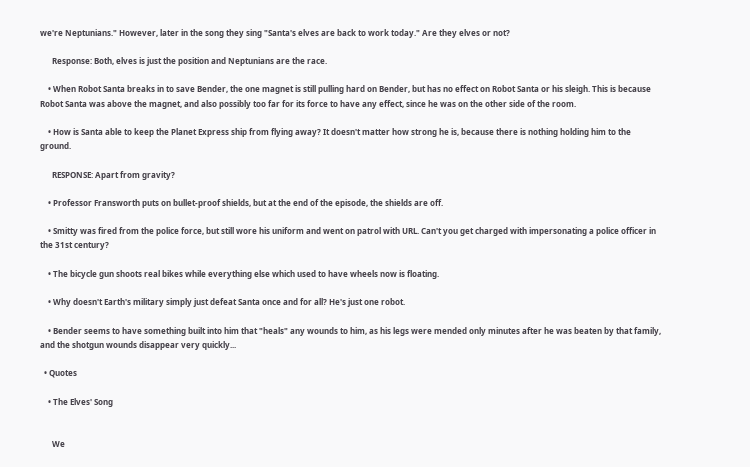we're Neptunians." However, later in the song they sing "Santa's elves are back to work today." Are they elves or not?

      Response: Both, elves is just the position and Neptunians are the race.

    • When Robot Santa breaks in to save Bender, the one magnet is still pulling hard on Bender, but has no effect on Robot Santa or his sleigh. This is because Robot Santa was above the magnet, and also possibly too far for its force to have any effect, since he was on the other side of the room.

    • How is Santa able to keep the Planet Express ship from flying away? It doesn't matter how strong he is, because there is nothing holding him to the ground.

      RESPONSE: Apart from gravity?

    • Professor Fransworth puts on bullet-proof shields, but at the end of the episode, the shields are off.

    • Smitty was fired from the police force, but still wore his uniform and went on patrol with URL. Can't you get charged with impersonating a police officer in the 31st century?

    • The bicycle gun shoots real bikes while everything else which used to have wheels now is floating.

    • Why doesn't Earth's military simply just defeat Santa once and for all? He's just one robot.

    • Bender seems to have something built into him that "heals" any wounds to him, as his legs were mended only minutes after he was beaten by that family, and the shotgun wounds disappear very quickly...

  • Quotes

    • The Elves' Song


      We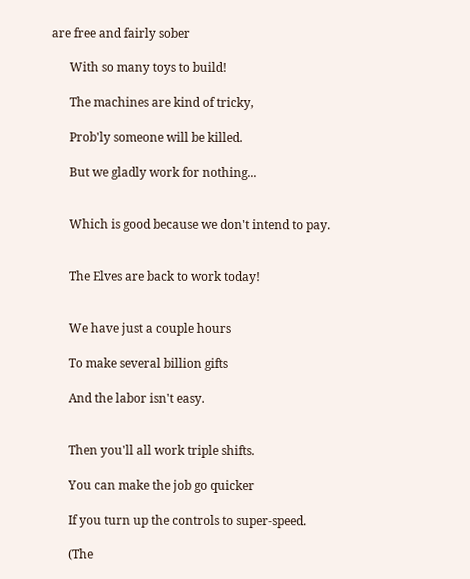are free and fairly sober

      With so many toys to build!

      The machines are kind of tricky,

      Prob'ly someone will be killed.

      But we gladly work for nothing...


      Which is good because we don't intend to pay.


      The Elves are back to work today!


      We have just a couple hours

      To make several billion gifts

      And the labor isn't easy.


      Then you'll all work triple shifts.

      You can make the job go quicker

      If you turn up the controls to super-speed.

      (The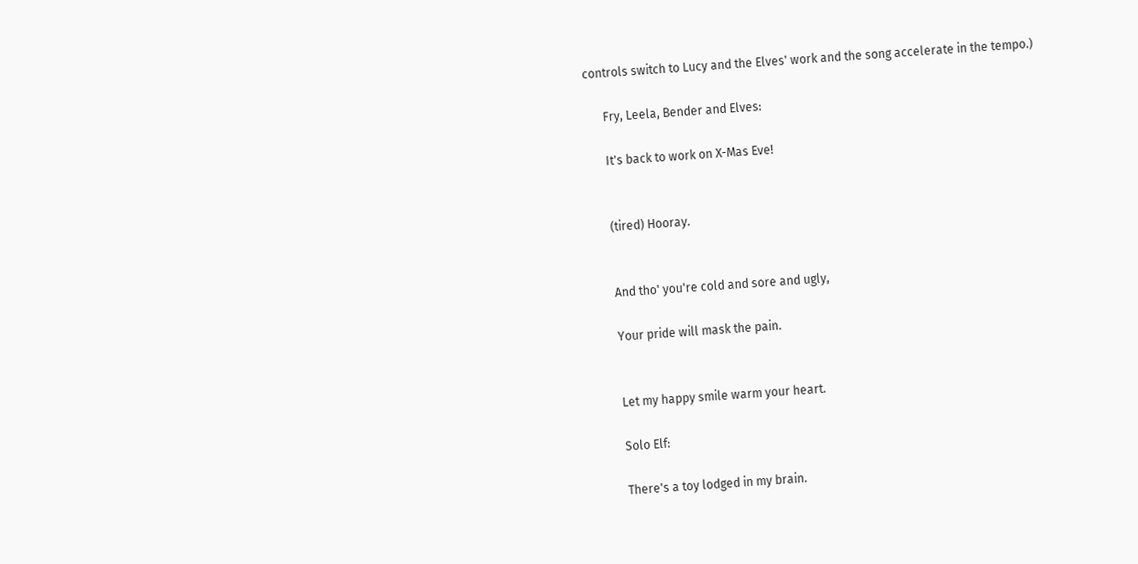controls switch to Lucy and the Elves' work and the song accelerate in the tempo.)

      Fry, Leela, Bender and Elves:

      It's back to work on X-Mas Eve!


      (tired) Hooray.


      And tho' you're cold and sore and ugly,

      Your pride will mask the pain.


      Let my happy smile warm your heart.

      Solo Elf:

      There's a toy lodged in my brain.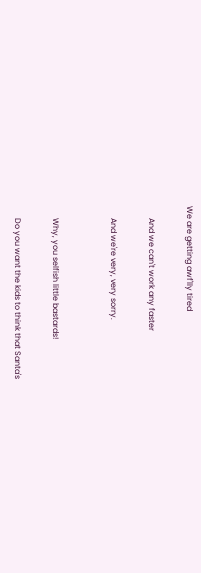We are getting awf'lly tired

      And we can't work any faster

      And we're very, very sorry.


      Why, you selfish little bastards!

      Do you want the kids to think that Santa's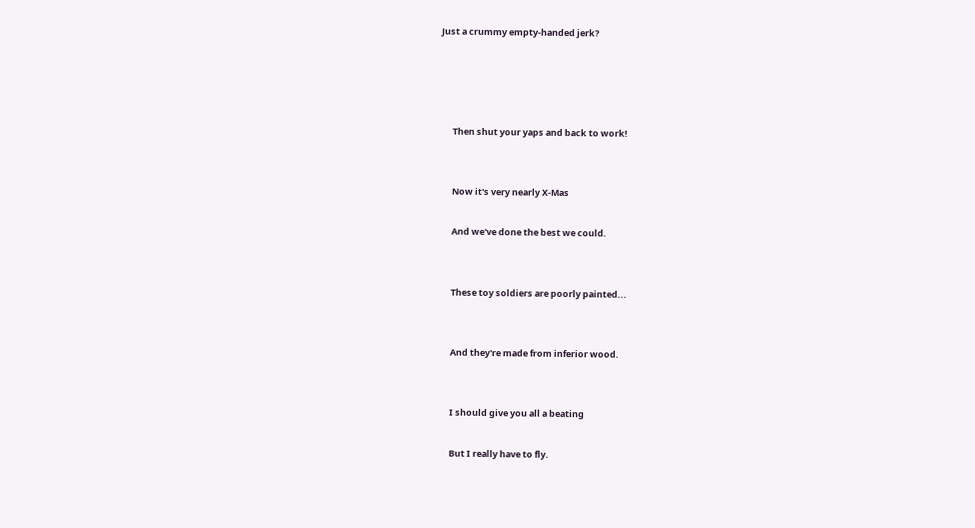Just a crummy empty-handed jerk?




      Then shut your yaps and back to work!


      Now it's very nearly X-Mas

      And we've done the best we could.


      These toy soldiers are poorly painted...


      And they're made from inferior wood.


      I should give you all a beating

      But I really have to fly.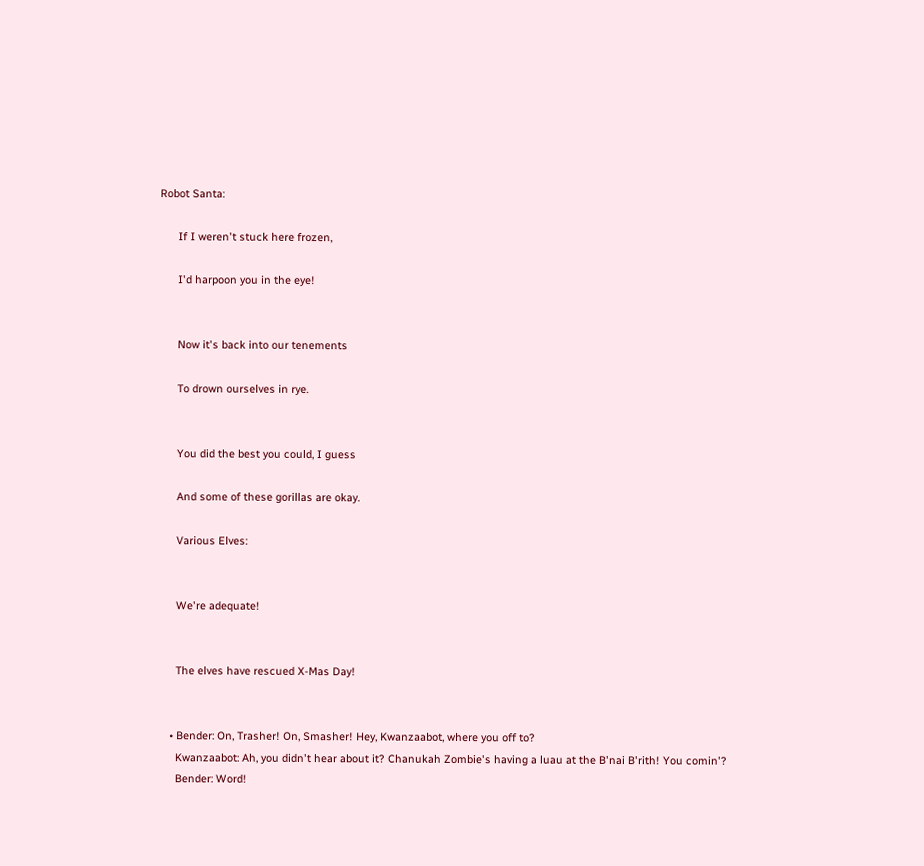Robot Santa:

      If I weren't stuck here frozen,

      I'd harpoon you in the eye!


      Now it's back into our tenements

      To drown ourselves in rye.


      You did the best you could, I guess

      And some of these gorillas are okay.

      Various Elves:


      We're adequate!


      The elves have rescued X-Mas Day!


    • Bender: On, Trasher! On, Smasher! Hey, Kwanzaabot, where you off to?
      Kwanzaabot: Ah, you didn't hear about it? Chanukah Zombie's having a luau at the B'nai B'rith! You comin'?
      Bender: Word!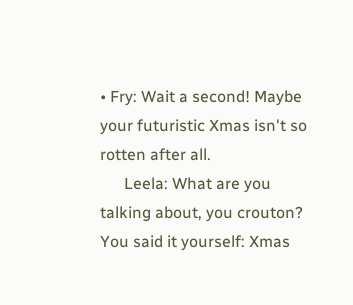• Fry: Wait a second! Maybe your futuristic Xmas isn't so rotten after all.
      Leela: What are you talking about, you crouton? You said it yourself: Xmas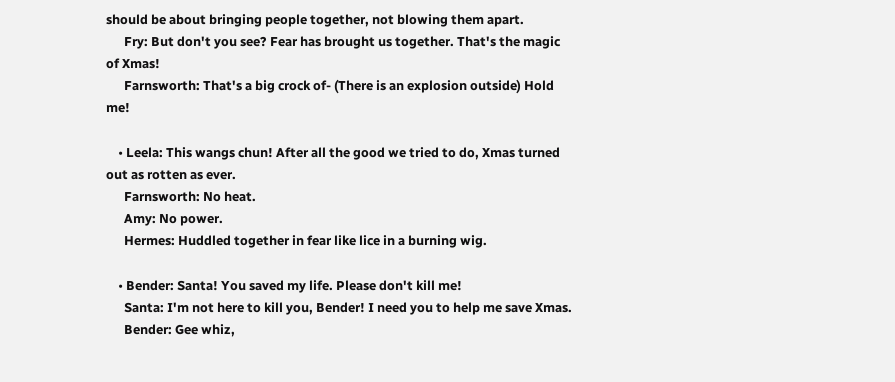should be about bringing people together, not blowing them apart.
      Fry: But don't you see? Fear has brought us together. That's the magic of Xmas!
      Farnsworth: That's a big crock of- (There is an explosion outside) Hold me!

    • Leela: This wangs chun! After all the good we tried to do, Xmas turned out as rotten as ever.
      Farnsworth: No heat.
      Amy: No power.
      Hermes: Huddled together in fear like lice in a burning wig.

    • Bender: Santa! You saved my life. Please don't kill me!
      Santa: I'm not here to kill you, Bender! I need you to help me save Xmas.
      Bender: Gee whiz,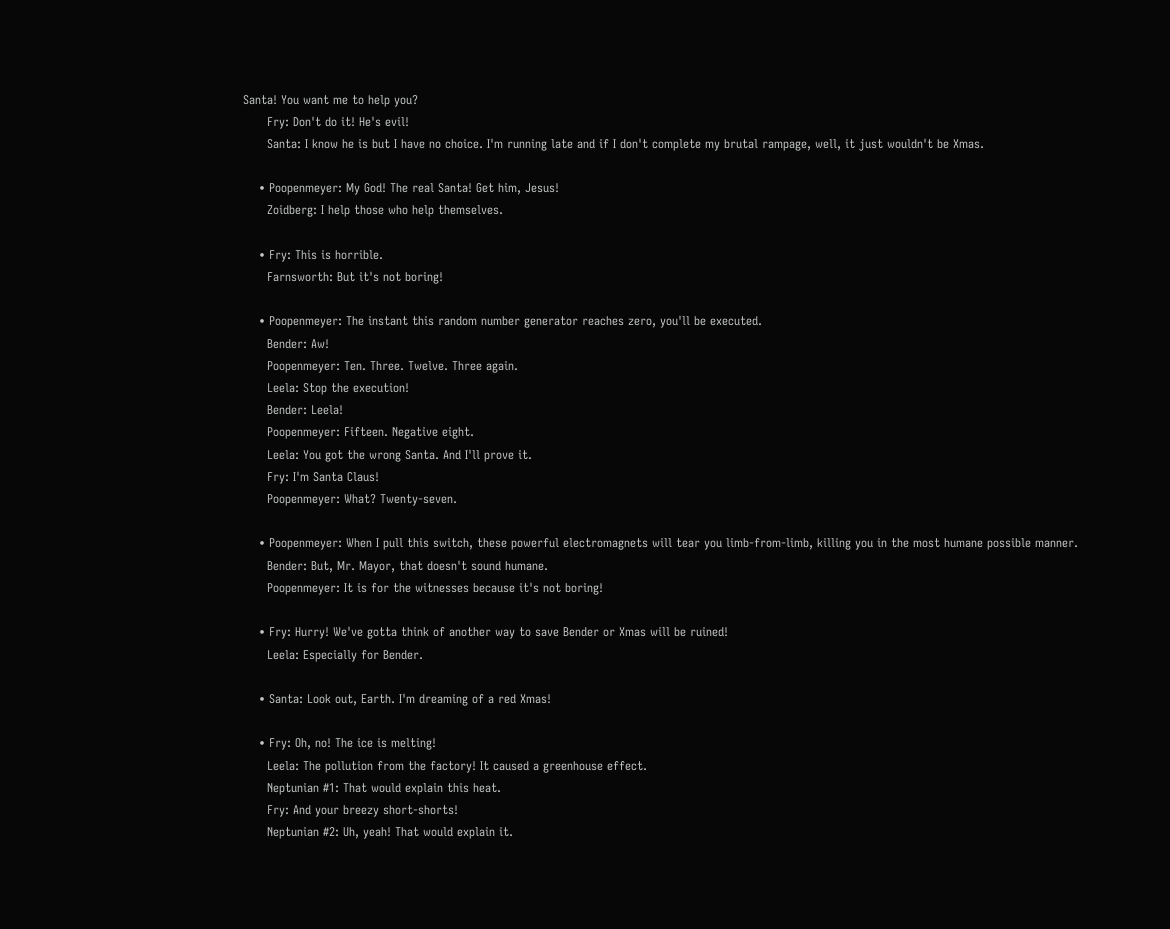Santa! You want me to help you?
      Fry: Don't do it! He's evil!
      Santa: I know he is but I have no choice. I'm running late and if I don't complete my brutal rampage, well, it just wouldn't be Xmas.

    • Poopenmeyer: My God! The real Santa! Get him, Jesus!
      Zoidberg: I help those who help themselves.

    • Fry: This is horrible.
      Farnsworth: But it's not boring!

    • Poopenmeyer: The instant this random number generator reaches zero, you'll be executed.
      Bender: Aw!
      Poopenmeyer: Ten. Three. Twelve. Three again.
      Leela: Stop the execution!
      Bender: Leela!
      Poopenmeyer: Fifteen. Negative eight.
      Leela: You got the wrong Santa. And I'll prove it.
      Fry: I'm Santa Claus!
      Poopenmeyer: What? Twenty-seven.

    • Poopenmeyer: When I pull this switch, these powerful electromagnets will tear you limb-from-limb, killing you in the most humane possible manner.
      Bender: But, Mr. Mayor, that doesn't sound humane.
      Poopenmeyer: It is for the witnesses because it's not boring!

    • Fry: Hurry! We've gotta think of another way to save Bender or Xmas will be ruined!
      Leela: Especially for Bender.

    • Santa: Look out, Earth. I'm dreaming of a red Xmas!

    • Fry: Oh, no! The ice is melting!
      Leela: The pollution from the factory! It caused a greenhouse effect.
      Neptunian #1: That would explain this heat.
      Fry: And your breezy short-shorts!
      Neptunian #2: Uh, yeah! That would explain it.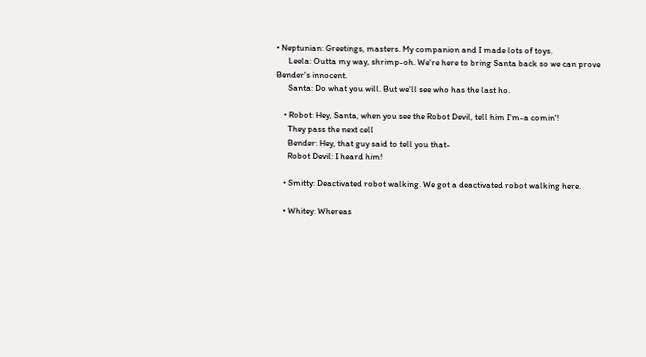• Neptunian: Greetings, masters. My companion and I made lots of toys.
      Leela: Outta my way, shrimp-oh. We're here to bring Santa back so we can prove Bender's innocent.
      Santa: Do what you will. But we'll see who has the last ho.

    • Robot: Hey, Santa, when you see the Robot Devil, tell him I'm-a comin'!
      They pass the next cell
      Bender: Hey, that guy said to tell you that-
      Robot Devil: I heard him!

    • Smitty: Deactivated robot walking. We got a deactivated robot walking here.

    • Whitey: Whereas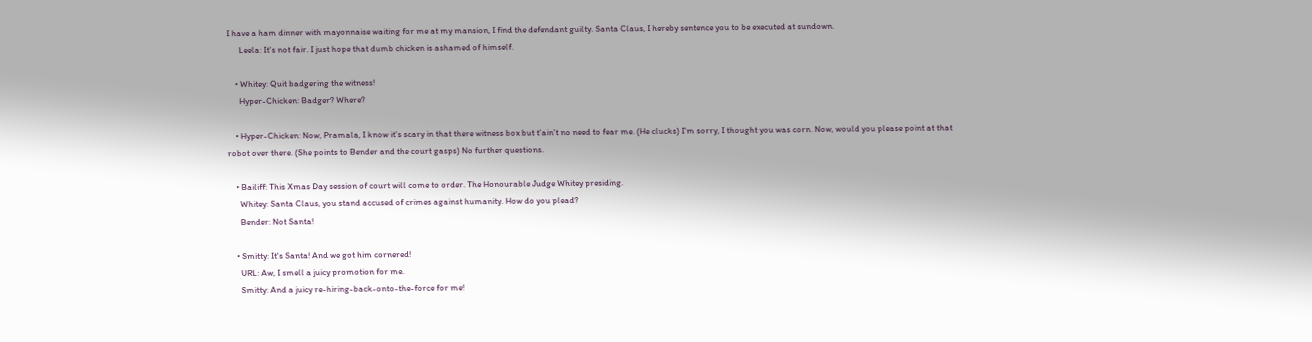I have a ham dinner with mayonnaise waiting for me at my mansion, I find the defendant guilty. Santa Claus, I hereby sentence you to be executed at sundown.
      Leela: It's not fair. I just hope that dumb chicken is ashamed of himself.

    • Whitey: Quit badgering the witness!
      Hyper-Chicken: Badger? Where?

    • Hyper-Chicken: Now, Pramala, I know it's scary in that there witness box but t'ain't no need to fear me. (He clucks) I'm sorry, I thought you was corn. Now, would you please point at that robot over there. (She points to Bender and the court gasps) No further questions.

    • Bailiff: This Xmas Day session of court will come to order. The Honourable Judge Whitey presiding.
      Whitey: Santa Claus, you stand accused of crimes against humanity. How do you plead?
      Bender: Not Santa!

    • Smitty: It's Santa! And we got him cornered!
      URL: Aw, I smell a juicy promotion for me.
      Smitty: And a juicy re-hiring-back-onto-the-force for me!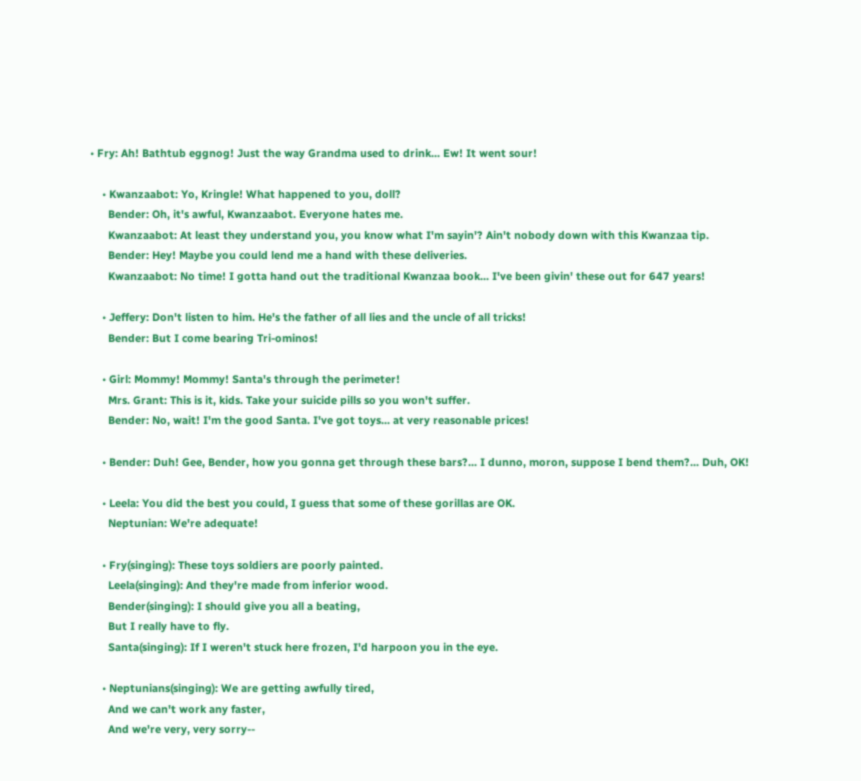• Fry: Ah! Bathtub eggnog! Just the way Grandma used to drink... Ew! It went sour!

    • Kwanzaabot: Yo, Kringle! What happened to you, doll?
      Bender: Oh, it's awful, Kwanzaabot. Everyone hates me.
      Kwanzaabot: At least they understand you, you know what I'm sayin'? Ain't nobody down with this Kwanzaa tip.
      Bender: Hey! Maybe you could lend me a hand with these deliveries.
      Kwanzaabot: No time! I gotta hand out the traditional Kwanzaa book... I've been givin' these out for 647 years!

    • Jeffery: Don't listen to him. He's the father of all lies and the uncle of all tricks!
      Bender: But I come bearing Tri-ominos!

    • Girl: Mommy! Mommy! Santa's through the perimeter!
      Mrs. Grant: This is it, kids. Take your suicide pills so you won't suffer.
      Bender: No, wait! I'm the good Santa. I've got toys... at very reasonable prices!

    • Bender: Duh! Gee, Bender, how you gonna get through these bars?... I dunno, moron, suppose I bend them?... Duh, OK!

    • Leela: You did the best you could, I guess that some of these gorillas are OK.
      Neptunian: We're adequate!

    • Fry(singing): These toys soldiers are poorly painted.
      Leela(singing): And they're made from inferior wood.
      Bender(singing): I should give you all a beating,
      But I really have to fly.
      Santa(singing): If I weren't stuck here frozen, I'd harpoon you in the eye.

    • Neptunians(singing): We are getting awfully tired,
      And we can't work any faster,
      And we're very, very sorry--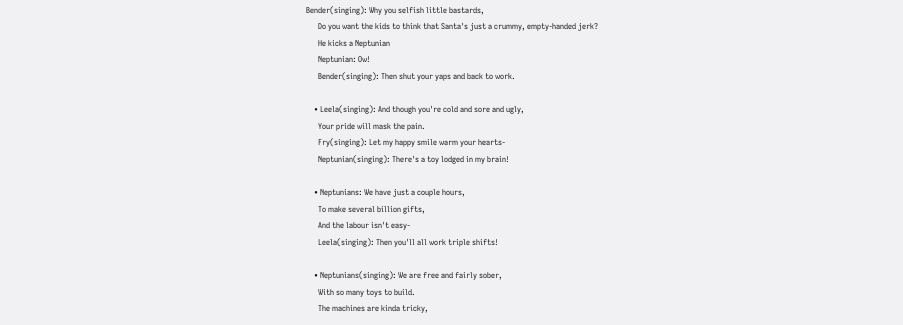Bender(singing): Why you selfish little bastards,
      Do you want the kids to think that Santa's just a crummy, empty-handed jerk?
      He kicks a Neptunian
      Neptunian: Ow!
      Bender(singing): Then shut your yaps and back to work.

    • Leela(singing): And though you're cold and sore and ugly,
      Your pride will mask the pain.
      Fry(singing): Let my happy smile warm your hearts-
      Neptunian(singing): There's a toy lodged in my brain!

    • Neptunians: We have just a couple hours,
      To make several billion gifts,
      And the labour isn't easy-
      Leela(singing): Then you'll all work triple shifts!

    • Neptunians(singing): We are free and fairly sober,
      With so many toys to build.
      The machines are kinda tricky,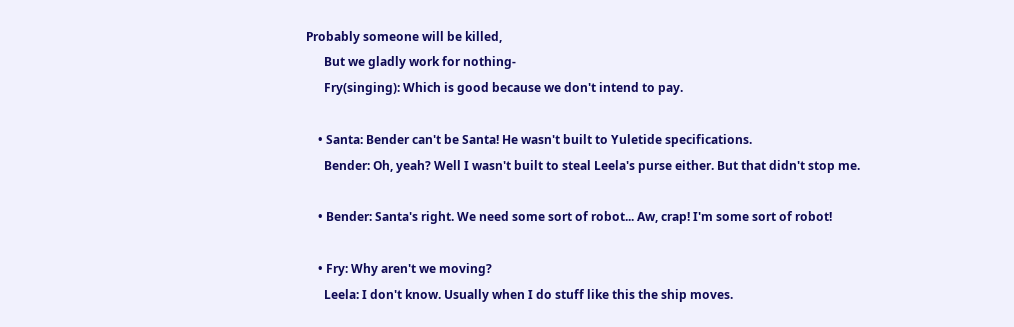Probably someone will be killed,
      But we gladly work for nothing-
      Fry(singing): Which is good because we don't intend to pay.

    • Santa: Bender can't be Santa! He wasn't built to Yuletide specifications.
      Bender: Oh, yeah? Well I wasn't built to steal Leela's purse either. But that didn't stop me.

    • Bender: Santa's right. We need some sort of robot... Aw, crap! I'm some sort of robot!

    • Fry: Why aren't we moving?
      Leela: I don't know. Usually when I do stuff like this the ship moves.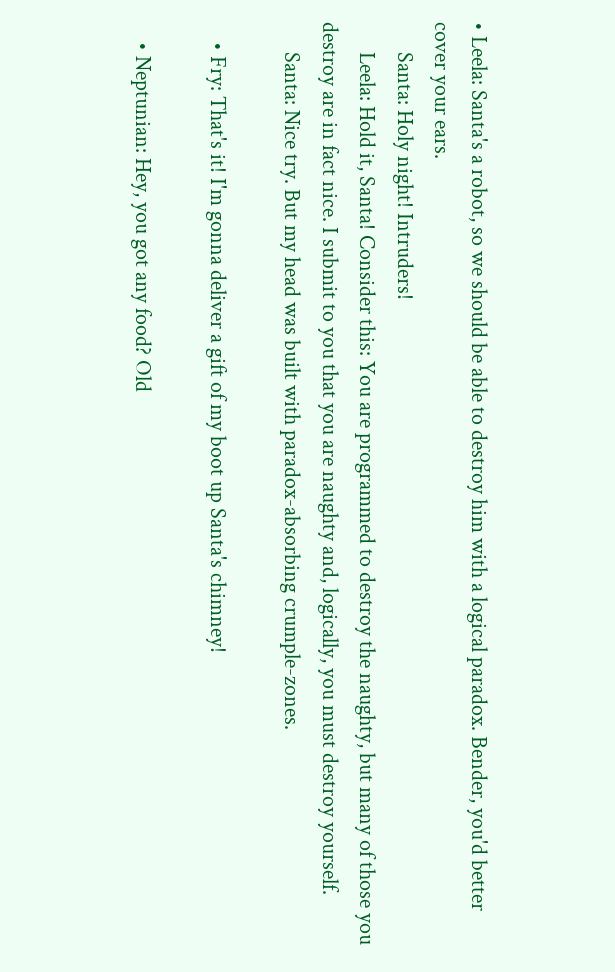• Leela: Santa's a robot, so we should be able to destroy him with a logical paradox. Bender, you'd better cover your ears.
      Santa: Holy night! Intruders!
      Leela: Hold it, Santa! Consider this: You are programmed to destroy the naughty, but many of those you destroy are in fact nice. I submit to you that you are naughty and, logically, you must destroy yourself.
      Santa: Nice try. But my head was built with paradox-absorbing crumple-zones.

    • Fry: That's it! I'm gonna deliver a gift of my boot up Santa's chimney!

    • Neptunian: Hey, you got any food? Old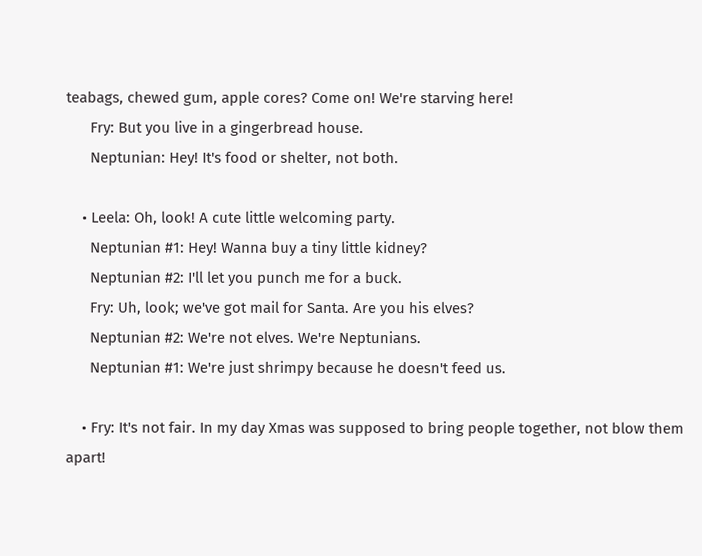teabags, chewed gum, apple cores? Come on! We're starving here!
      Fry: But you live in a gingerbread house.
      Neptunian: Hey! It's food or shelter, not both.

    • Leela: Oh, look! A cute little welcoming party.
      Neptunian #1: Hey! Wanna buy a tiny little kidney?
      Neptunian #2: I'll let you punch me for a buck.
      Fry: Uh, look; we've got mail for Santa. Are you his elves?
      Neptunian #2: We're not elves. We're Neptunians.
      Neptunian #1: We're just shrimpy because he doesn't feed us.

    • Fry: It's not fair. In my day Xmas was supposed to bring people together, not blow them apart!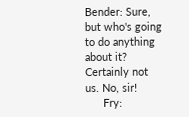Bender: Sure, but who's going to do anything about it? Certainly not us. No, sir!
      Fry: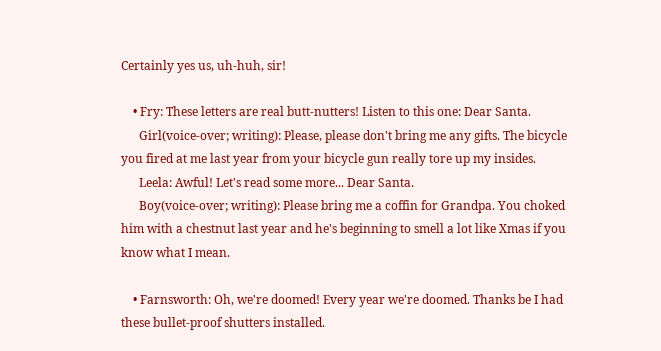Certainly yes us, uh-huh, sir!

    • Fry: These letters are real butt-nutters! Listen to this one: Dear Santa.
      Girl(voice-over; writing): Please, please don't bring me any gifts. The bicycle you fired at me last year from your bicycle gun really tore up my insides.
      Leela: Awful! Let's read some more... Dear Santa.
      Boy(voice-over; writing): Please bring me a coffin for Grandpa. You choked him with a chestnut last year and he's beginning to smell a lot like Xmas if you know what I mean.

    • Farnsworth: Oh, we're doomed! Every year we're doomed. Thanks be I had these bullet-proof shutters installed.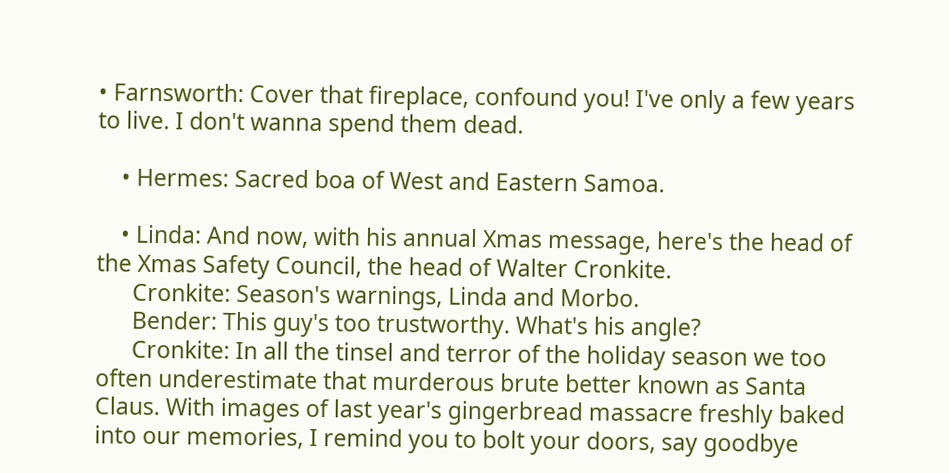• Farnsworth: Cover that fireplace, confound you! I've only a few years to live. I don't wanna spend them dead.

    • Hermes: Sacred boa of West and Eastern Samoa.

    • Linda: And now, with his annual Xmas message, here's the head of the Xmas Safety Council, the head of Walter Cronkite.
      Cronkite: Season's warnings, Linda and Morbo.
      Bender: This guy's too trustworthy. What's his angle?
      Cronkite: In all the tinsel and terror of the holiday season we too often underestimate that murderous brute better known as Santa Claus. With images of last year's gingerbread massacre freshly baked into our memories, I remind you to bolt your doors, say goodbye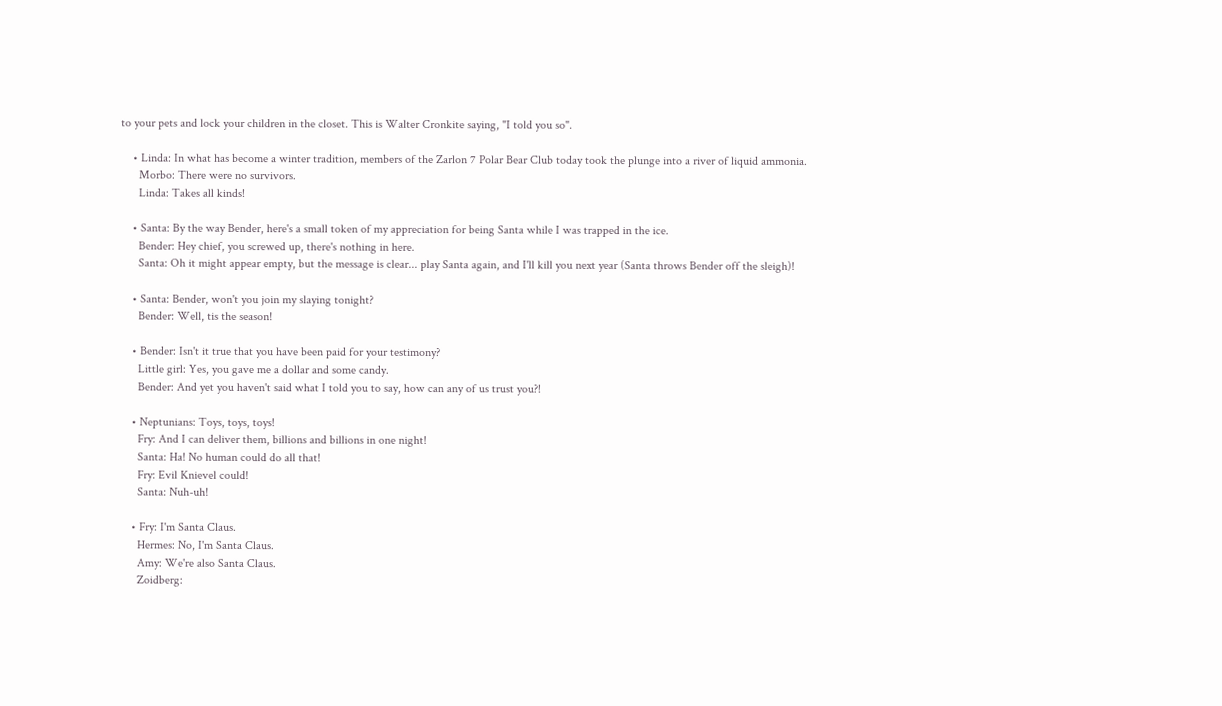to your pets and lock your children in the closet. This is Walter Cronkite saying, "I told you so".

    • Linda: In what has become a winter tradition, members of the Zarlon 7 Polar Bear Club today took the plunge into a river of liquid ammonia.
      Morbo: There were no survivors.
      Linda: Takes all kinds!

    • Santa: By the way Bender, here's a small token of my appreciation for being Santa while I was trapped in the ice.
      Bender: Hey chief, you screwed up, there's nothing in here.
      Santa: Oh it might appear empty, but the message is clear... play Santa again, and I'll kill you next year (Santa throws Bender off the sleigh)!

    • Santa: Bender, won't you join my slaying tonight?
      Bender: Well, tis the season!

    • Bender: Isn't it true that you have been paid for your testimony?
      Little girl: Yes, you gave me a dollar and some candy.
      Bender: And yet you haven't said what I told you to say, how can any of us trust you?!

    • Neptunians: Toys, toys, toys!
      Fry: And I can deliver them, billions and billions in one night!
      Santa: Ha! No human could do all that!
      Fry: Evil Knievel could!
      Santa: Nuh-uh!

    • Fry: I'm Santa Claus.
      Hermes: No, I'm Santa Claus.
      Amy: We're also Santa Claus.
      Zoidberg: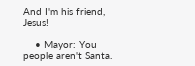And I'm his friend, Jesus!

    • Mayor: You people aren't Santa.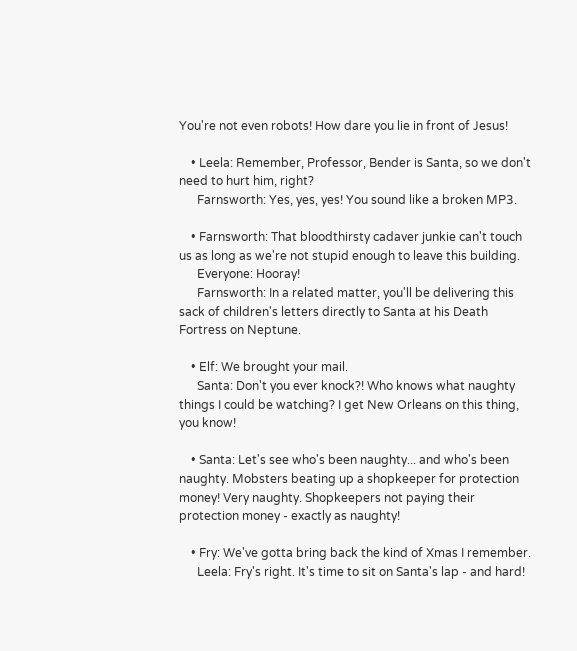You're not even robots! How dare you lie in front of Jesus!

    • Leela: Remember, Professor, Bender is Santa, so we don't need to hurt him, right?
      Farnsworth: Yes, yes, yes! You sound like a broken MP3.

    • Farnsworth: That bloodthirsty cadaver junkie can't touch us as long as we're not stupid enough to leave this building.
      Everyone: Hooray!
      Farnsworth: In a related matter, you'll be delivering this sack of children's letters directly to Santa at his Death Fortress on Neptune.

    • Elf: We brought your mail.
      Santa: Don't you ever knock?! Who knows what naughty things I could be watching? I get New Orleans on this thing, you know!

    • Santa: Let's see who's been naughty... and who's been naughty. Mobsters beating up a shopkeeper for protection money! Very naughty. Shopkeepers not paying their protection money - exactly as naughty!

    • Fry: We've gotta bring back the kind of Xmas I remember.
      Leela: Fry's right. It's time to sit on Santa's lap - and hard!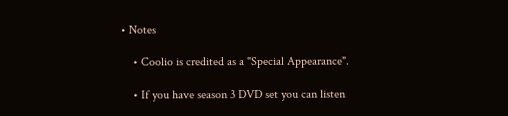• Notes

    • Coolio is credited as a "Special Appearance".

    • If you have season 3 DVD set you can listen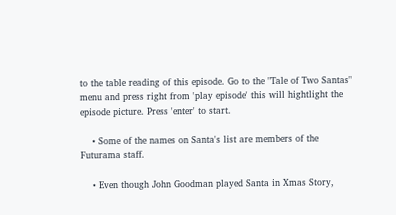to the table reading of this episode. Go to the "Tale of Two Santas" menu and press right from 'play episode' this will hightlight the episode picture. Press 'enter' to start.

    • Some of the names on Santa's list are members of the Futurama staff.

    • Even though John Goodman played Santa in Xmas Story,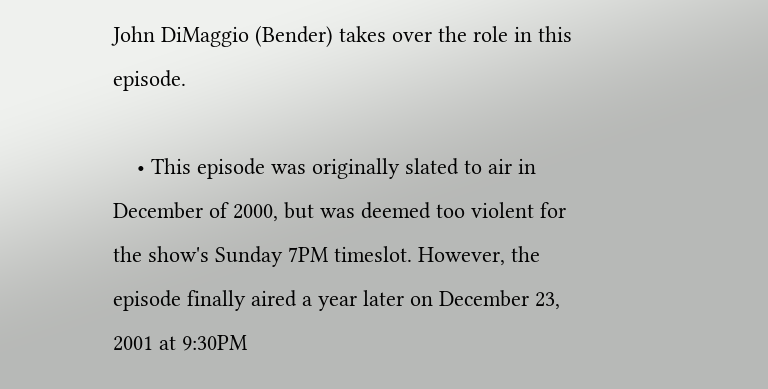John DiMaggio (Bender) takes over the role in this episode.

    • This episode was originally slated to air in December of 2000, but was deemed too violent for the show's Sunday 7PM timeslot. However, the episode finally aired a year later on December 23, 2001 at 9:30PM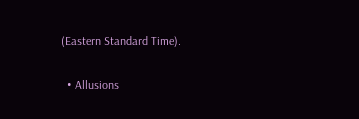(Eastern Standard Time).

  • Allusions